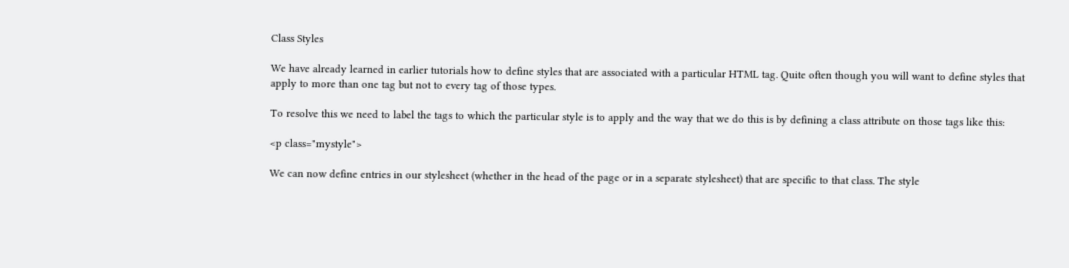Class Styles

We have already learned in earlier tutorials how to define styles that are associated with a particular HTML tag. Quite often though you will want to define styles that apply to more than one tag but not to every tag of those types.

To resolve this we need to label the tags to which the particular style is to apply and the way that we do this is by defining a class attribute on those tags like this:

<p class="mystyle">

We can now define entries in our stylesheet (whether in the head of the page or in a separate stylesheet) that are specific to that class. The style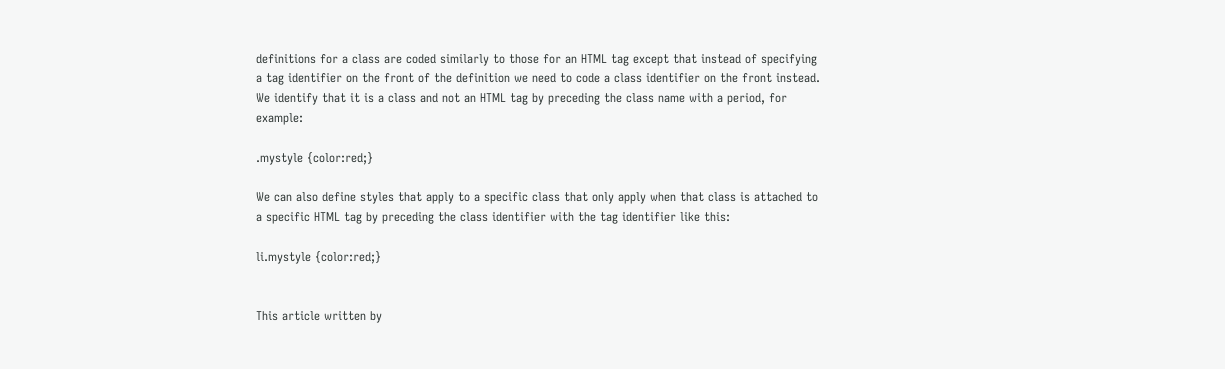definitions for a class are coded similarly to those for an HTML tag except that instead of specifying a tag identifier on the front of the definition we need to code a class identifier on the front instead. We identify that it is a class and not an HTML tag by preceding the class name with a period, for example:

.mystyle {color:red;}

We can also define styles that apply to a specific class that only apply when that class is attached to a specific HTML tag by preceding the class identifier with the tag identifier like this:

li.mystyle {color:red;}


This article written by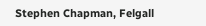Stephen Chapman, Felgall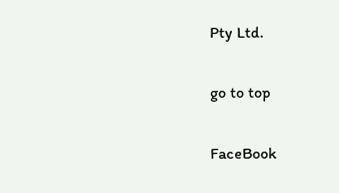Pty Ltd.

go to top

FaceBook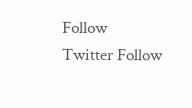Follow
Twitter Follow